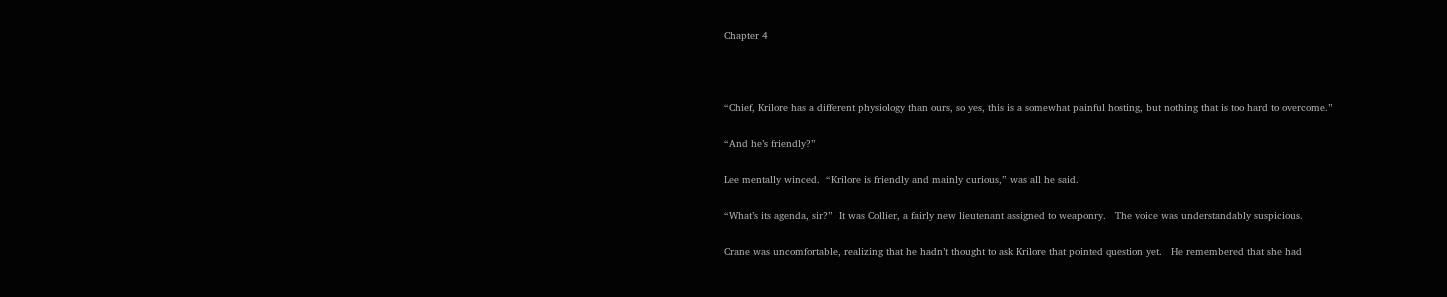Chapter 4



“Chief, Krilore has a different physiology than ours, so yes, this is a somewhat painful hosting, but nothing that is too hard to overcome.”

“And he’s friendly?”

Lee mentally winced.  “Krilore is friendly and mainly curious,” was all he said.

“What’s its agenda, sir?”  It was Collier, a fairly new lieutenant assigned to weaponry.   The voice was understandably suspicious.

Crane was uncomfortable, realizing that he hadn’t thought to ask Krilore that pointed question yet.   He remembered that she had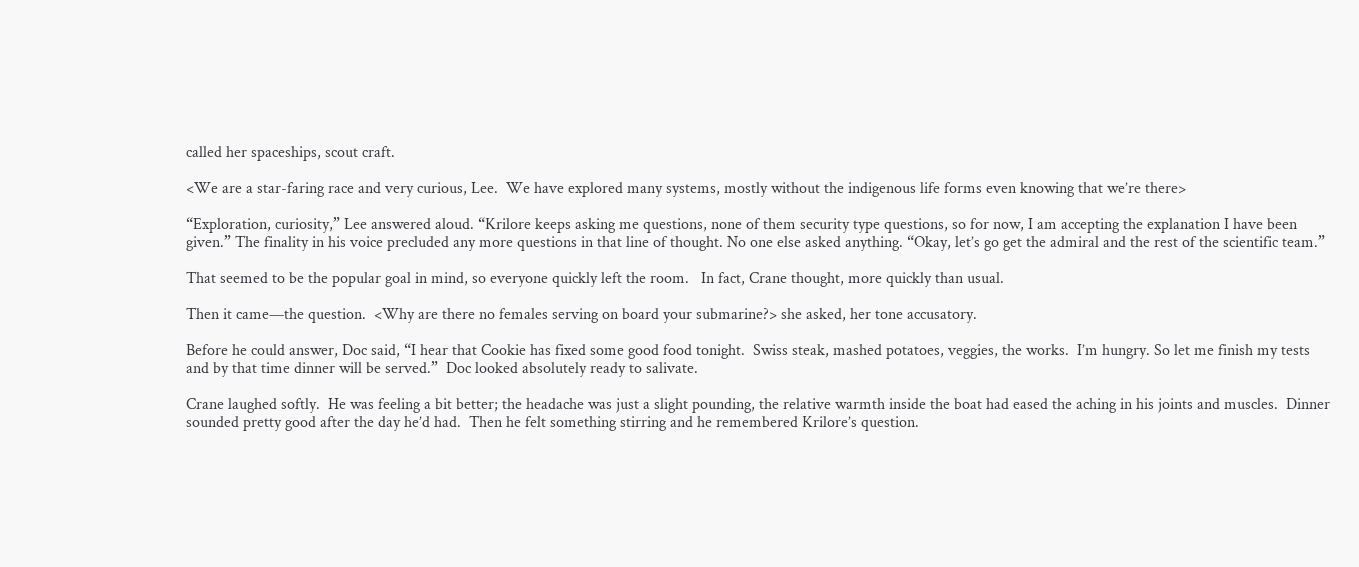called her spaceships, scout craft.

<We are a star-faring race and very curious, Lee.  We have explored many systems, mostly without the indigenous life forms even knowing that we’re there>

“Exploration, curiosity,” Lee answered aloud. “Krilore keeps asking me questions, none of them security type questions, so for now, I am accepting the explanation I have been given.” The finality in his voice precluded any more questions in that line of thought. No one else asked anything. “Okay, let’s go get the admiral and the rest of the scientific team.”

That seemed to be the popular goal in mind, so everyone quickly left the room.   In fact, Crane thought, more quickly than usual.

Then it came—the question.  <Why are there no females serving on board your submarine?> she asked, her tone accusatory.

Before he could answer, Doc said, “I hear that Cookie has fixed some good food tonight.  Swiss steak, mashed potatoes, veggies, the works.  I’m hungry. So let me finish my tests and by that time dinner will be served.”  Doc looked absolutely ready to salivate.

Crane laughed softly.  He was feeling a bit better; the headache was just a slight pounding, the relative warmth inside the boat had eased the aching in his joints and muscles.  Dinner sounded pretty good after the day he’d had.  Then he felt something stirring and he remembered Krilore’s question.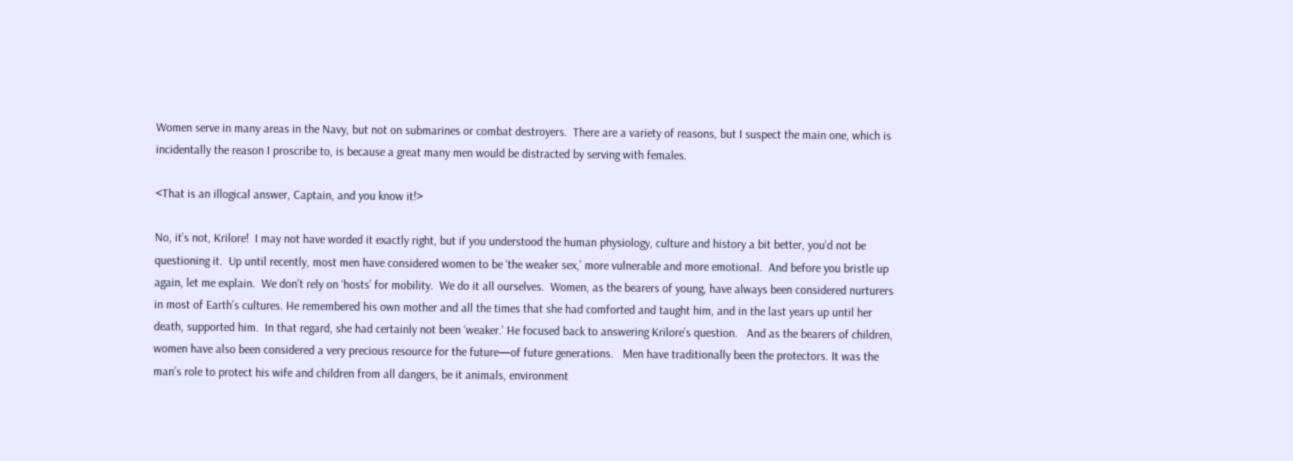Women serve in many areas in the Navy, but not on submarines or combat destroyers.  There are a variety of reasons, but I suspect the main one, which is incidentally the reason I proscribe to, is because a great many men would be distracted by serving with females.

<That is an illogical answer, Captain, and you know it!>

No, it’s not, Krilore!  I may not have worded it exactly right, but if you understood the human physiology, culture and history a bit better, you’d not be questioning it.  Up until recently, most men have considered women to be ‘the weaker sex,’ more vulnerable and more emotional.  And before you bristle up again, let me explain.  We don’t rely on ‘hosts’ for mobility.  We do it all ourselves.  Women, as the bearers of young, have always been considered nurturers in most of Earth’s cultures. He remembered his own mother and all the times that she had comforted and taught him, and in the last years up until her death, supported him.  In that regard, she had certainly not been ‘weaker.’ He focused back to answering Krilore’s question.   And as the bearers of children, women have also been considered a very precious resource for the future—of future generations.   Men have traditionally been the protectors. It was the man’s role to protect his wife and children from all dangers, be it animals, environment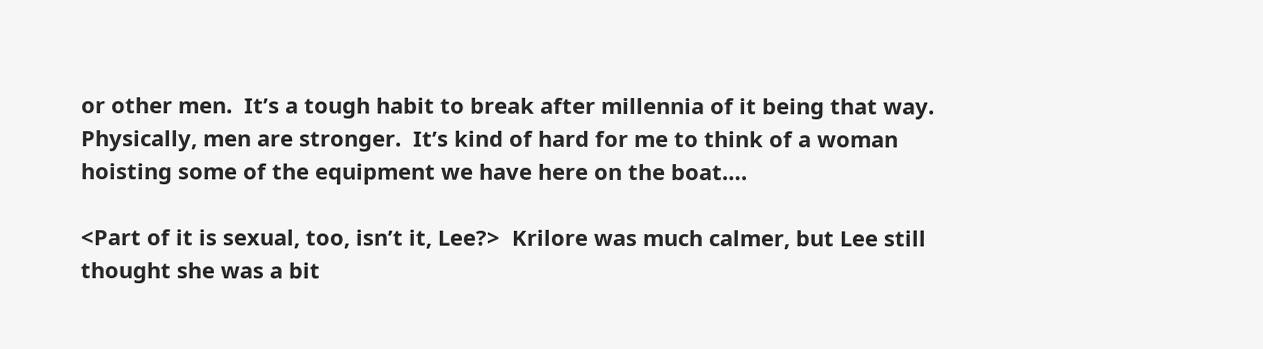or other men.  It’s a tough habit to break after millennia of it being that way.  Physically, men are stronger.  It’s kind of hard for me to think of a woman hoisting some of the equipment we have here on the boat….

<Part of it is sexual, too, isn’t it, Lee?>  Krilore was much calmer, but Lee still thought she was a bit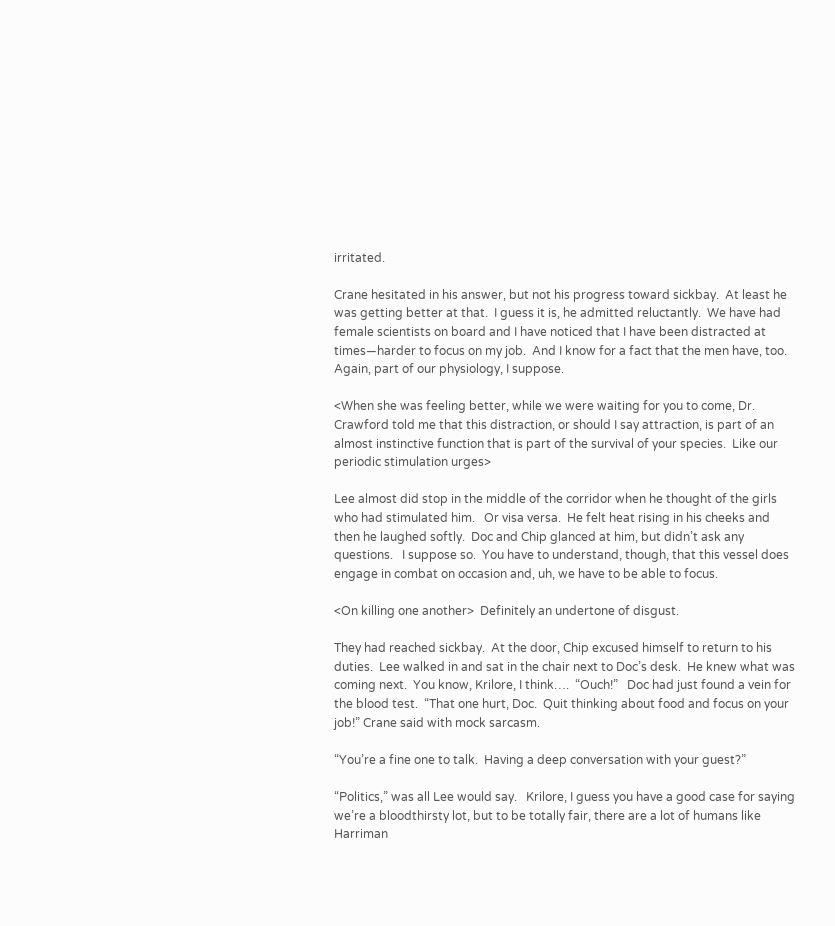irritated.

Crane hesitated in his answer, but not his progress toward sickbay.  At least he was getting better at that.  I guess it is, he admitted reluctantly.  We have had female scientists on board and I have noticed that I have been distracted at times—harder to focus on my job.  And I know for a fact that the men have, too.   Again, part of our physiology, I suppose.

<When she was feeling better, while we were waiting for you to come, Dr. Crawford told me that this distraction, or should I say attraction, is part of an almost instinctive function that is part of the survival of your species.  Like our periodic stimulation urges>

Lee almost did stop in the middle of the corridor when he thought of the girls who had stimulated him.   Or visa versa.  He felt heat rising in his cheeks and then he laughed softly.  Doc and Chip glanced at him, but didn’t ask any questions.   I suppose so.  You have to understand, though, that this vessel does engage in combat on occasion and, uh, we have to be able to focus.

<On killing one another>  Definitely an undertone of disgust.

They had reached sickbay.  At the door, Chip excused himself to return to his duties.  Lee walked in and sat in the chair next to Doc’s desk.  He knew what was coming next.  You know, Krilore, I think….  “Ouch!”   Doc had just found a vein for the blood test.  “That one hurt, Doc.  Quit thinking about food and focus on your job!” Crane said with mock sarcasm.

“You’re a fine one to talk.  Having a deep conversation with your guest?”

“Politics,” was all Lee would say.   Krilore, I guess you have a good case for saying we’re a bloodthirsty lot, but to be totally fair, there are a lot of humans like Harriman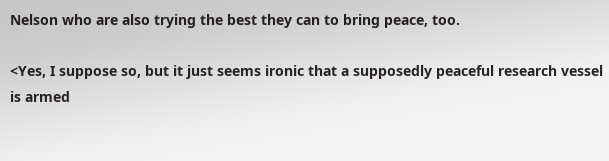Nelson who are also trying the best they can to bring peace, too.

<Yes, I suppose so, but it just seems ironic that a supposedly peaceful research vessel is armed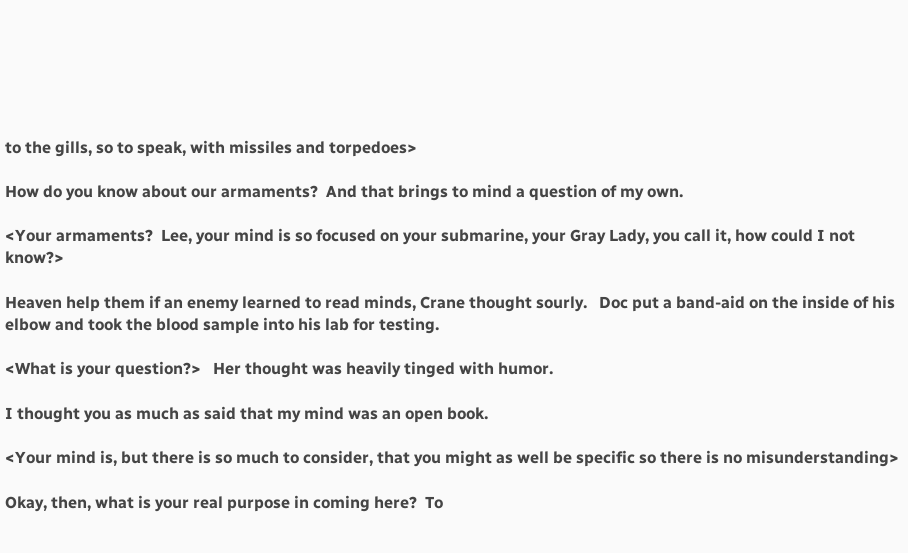to the gills, so to speak, with missiles and torpedoes>

How do you know about our armaments?  And that brings to mind a question of my own.

<Your armaments?  Lee, your mind is so focused on your submarine, your Gray Lady, you call it, how could I not know?>

Heaven help them if an enemy learned to read minds, Crane thought sourly.   Doc put a band-aid on the inside of his elbow and took the blood sample into his lab for testing.

<What is your question?>   Her thought was heavily tinged with humor.

I thought you as much as said that my mind was an open book.

<Your mind is, but there is so much to consider, that you might as well be specific so there is no misunderstanding>

Okay, then, what is your real purpose in coming here?  To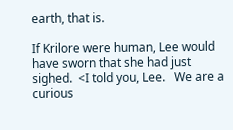earth, that is.

If Krilore were human, Lee would have sworn that she had just sighed.  <I told you, Lee.   We are a curious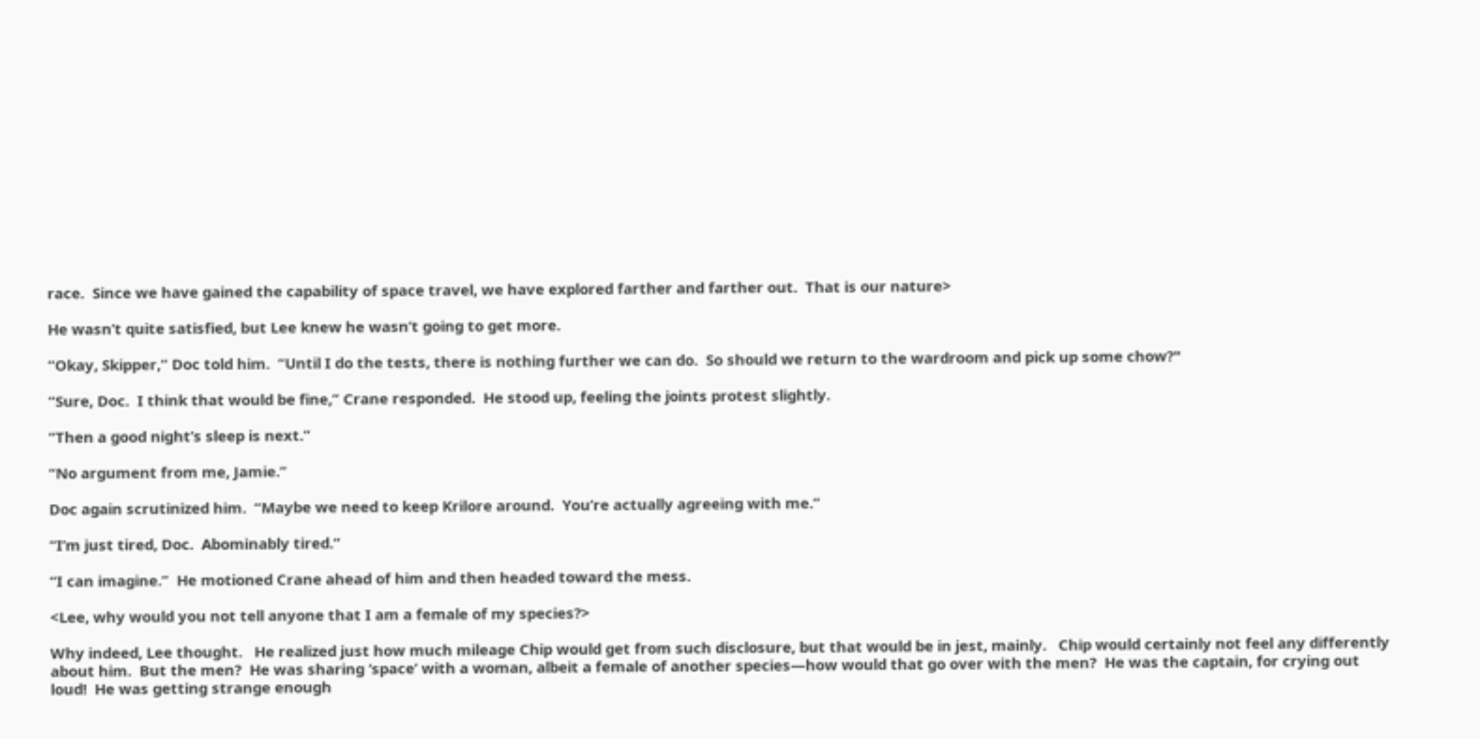race.  Since we have gained the capability of space travel, we have explored farther and farther out.  That is our nature>

He wasn’t quite satisfied, but Lee knew he wasn’t going to get more.

“Okay, Skipper,” Doc told him.  “Until I do the tests, there is nothing further we can do.  So should we return to the wardroom and pick up some chow?"

“Sure, Doc.  I think that would be fine,” Crane responded.  He stood up, feeling the joints protest slightly.

“Then a good night’s sleep is next.”

“No argument from me, Jamie.”

Doc again scrutinized him.  “Maybe we need to keep Krilore around.  You’re actually agreeing with me.”

“I’m just tired, Doc.  Abominably tired.”

“I can imagine.”  He motioned Crane ahead of him and then headed toward the mess.

<Lee, why would you not tell anyone that I am a female of my species?>

Why indeed, Lee thought.   He realized just how much mileage Chip would get from such disclosure, but that would be in jest, mainly.   Chip would certainly not feel any differently about him.  But the men?  He was sharing ‘space’ with a woman, albeit a female of another species—how would that go over with the men?  He was the captain, for crying out loud!  He was getting strange enough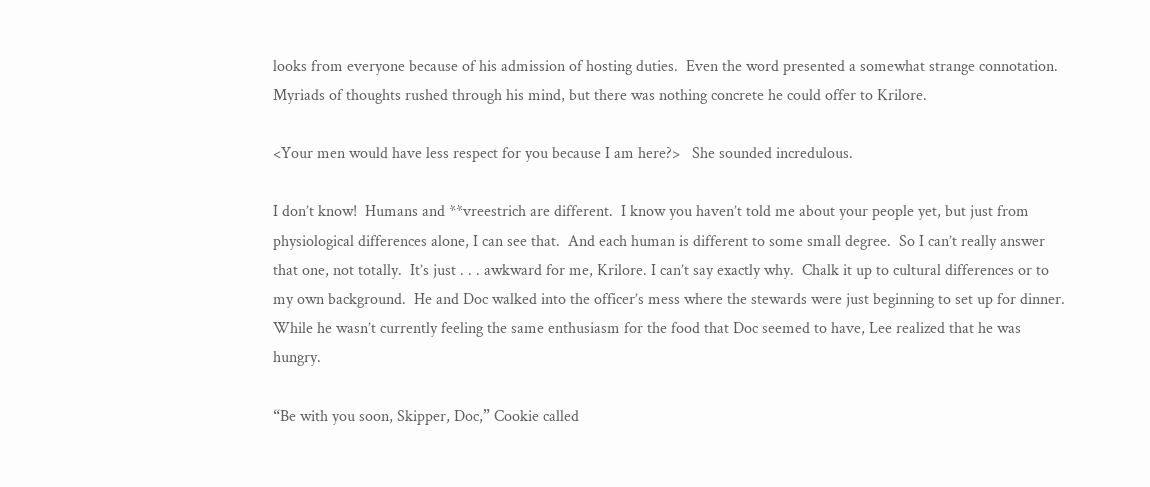looks from everyone because of his admission of hosting duties.  Even the word presented a somewhat strange connotation.  Myriads of thoughts rushed through his mind, but there was nothing concrete he could offer to Krilore.

<Your men would have less respect for you because I am here?>   She sounded incredulous.

I don’t know!  Humans and **vreestrich are different.  I know you haven’t told me about your people yet, but just from physiological differences alone, I can see that.  And each human is different to some small degree.  So I can’t really answer that one, not totally.  It’s just . . . awkward for me, Krilore. I can’t say exactly why.  Chalk it up to cultural differences or to my own background.  He and Doc walked into the officer’s mess where the stewards were just beginning to set up for dinner.  While he wasn’t currently feeling the same enthusiasm for the food that Doc seemed to have, Lee realized that he was hungry.

“Be with you soon, Skipper, Doc,” Cookie called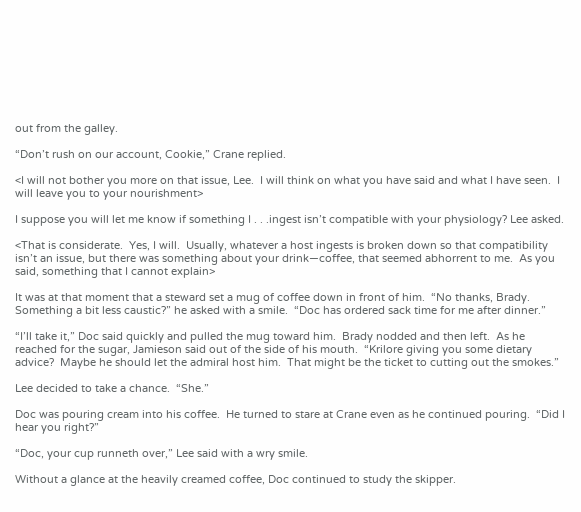out from the galley.

“Don’t rush on our account, Cookie,” Crane replied.

<I will not bother you more on that issue, Lee.  I will think on what you have said and what I have seen.  I will leave you to your nourishment>

I suppose you will let me know if something I . . .ingest isn’t compatible with your physiology? Lee asked.

<That is considerate.  Yes, I will.  Usually, whatever a host ingests is broken down so that compatibility isn’t an issue, but there was something about your drink—coffee, that seemed abhorrent to me.  As you said, something that I cannot explain>

It was at that moment that a steward set a mug of coffee down in front of him.  “No thanks, Brady.  Something a bit less caustic?” he asked with a smile.  “Doc has ordered sack time for me after dinner.”

“I’ll take it,” Doc said quickly and pulled the mug toward him.  Brady nodded and then left.  As he reached for the sugar, Jamieson said out of the side of his mouth.  “Krilore giving you some dietary advice?  Maybe he should let the admiral host him.  That might be the ticket to cutting out the smokes.”

Lee decided to take a chance.  “She.”

Doc was pouring cream into his coffee.  He turned to stare at Crane even as he continued pouring.  “Did I hear you right?”

“Doc, your cup runneth over,” Lee said with a wry smile.

Without a glance at the heavily creamed coffee, Doc continued to study the skipper.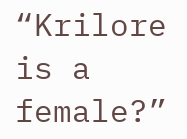“Krilore is a female?”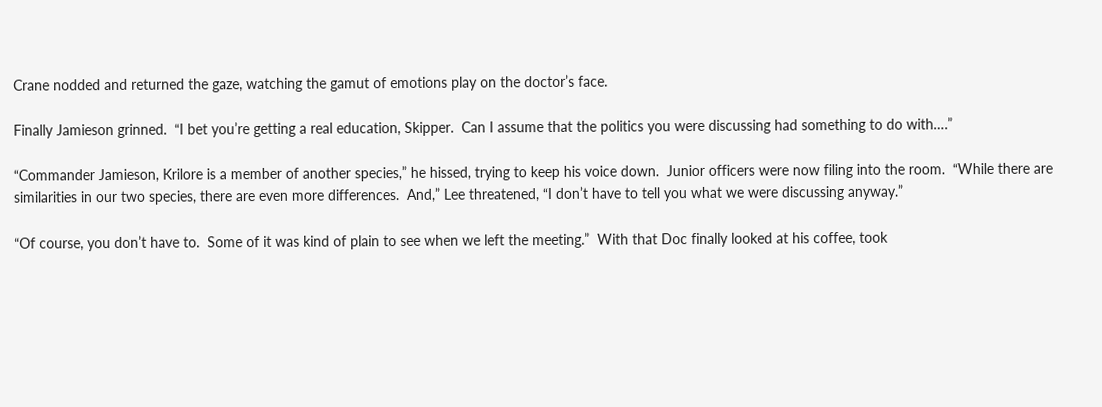Crane nodded and returned the gaze, watching the gamut of emotions play on the doctor’s face.

Finally Jamieson grinned.  “I bet you’re getting a real education, Skipper.  Can I assume that the politics you were discussing had something to do with….”

“Commander Jamieson, Krilore is a member of another species,” he hissed, trying to keep his voice down.  Junior officers were now filing into the room.  “While there are similarities in our two species, there are even more differences.  And,” Lee threatened, “I don’t have to tell you what we were discussing anyway.”

“Of course, you don’t have to.  Some of it was kind of plain to see when we left the meeting.”  With that Doc finally looked at his coffee, took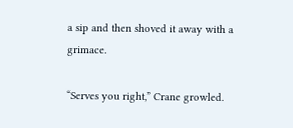a sip and then shoved it away with a grimace.

“Serves you right,” Crane growled.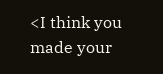<I think you made your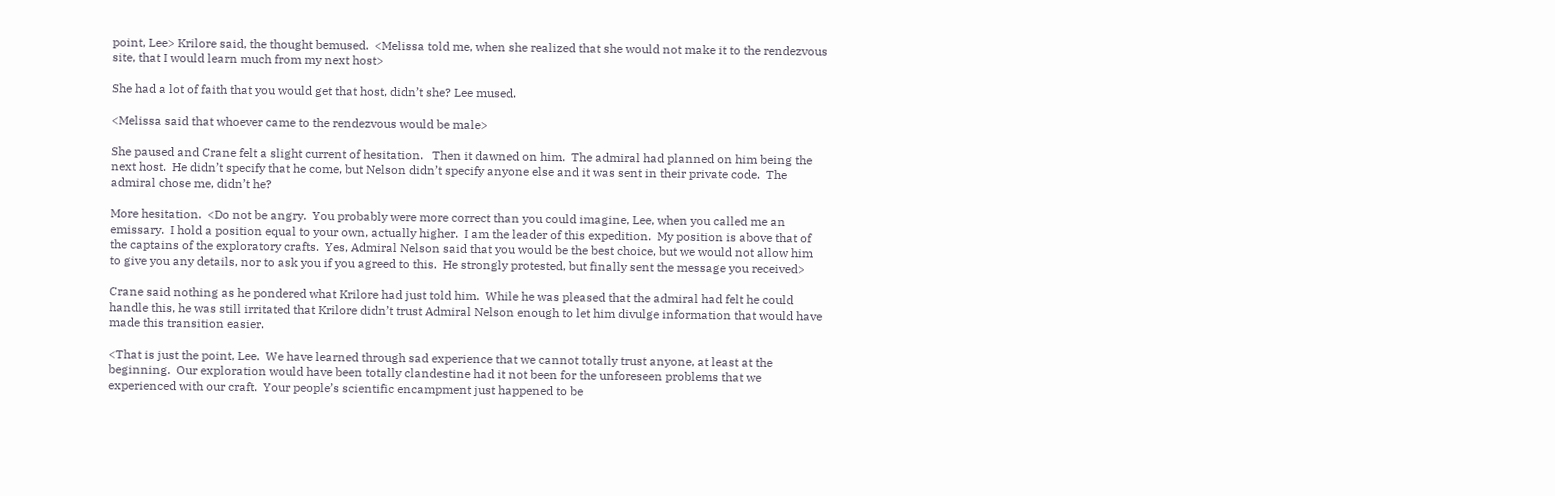point, Lee> Krilore said, the thought bemused.  <Melissa told me, when she realized that she would not make it to the rendezvous site, that I would learn much from my next host>

She had a lot of faith that you would get that host, didn’t she? Lee mused.

<Melissa said that whoever came to the rendezvous would be male>

She paused and Crane felt a slight current of hesitation.   Then it dawned on him.  The admiral had planned on him being the next host.  He didn’t specify that he come, but Nelson didn’t specify anyone else and it was sent in their private code.  The admiral chose me, didn’t he?

More hesitation.  <Do not be angry.  You probably were more correct than you could imagine, Lee, when you called me an emissary.  I hold a position equal to your own, actually higher.  I am the leader of this expedition.  My position is above that of the captains of the exploratory crafts.  Yes, Admiral Nelson said that you would be the best choice, but we would not allow him to give you any details, nor to ask you if you agreed to this.  He strongly protested, but finally sent the message you received>

Crane said nothing as he pondered what Krilore had just told him.  While he was pleased that the admiral had felt he could handle this, he was still irritated that Krilore didn’t trust Admiral Nelson enough to let him divulge information that would have made this transition easier.

<That is just the point, Lee.  We have learned through sad experience that we cannot totally trust anyone, at least at the beginning.  Our exploration would have been totally clandestine had it not been for the unforeseen problems that we experienced with our craft.  Your people’s scientific encampment just happened to be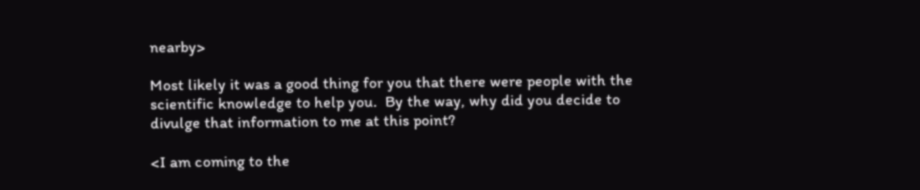nearby>

Most likely it was a good thing for you that there were people with the scientific knowledge to help you.  By the way, why did you decide to divulge that information to me at this point?

<I am coming to the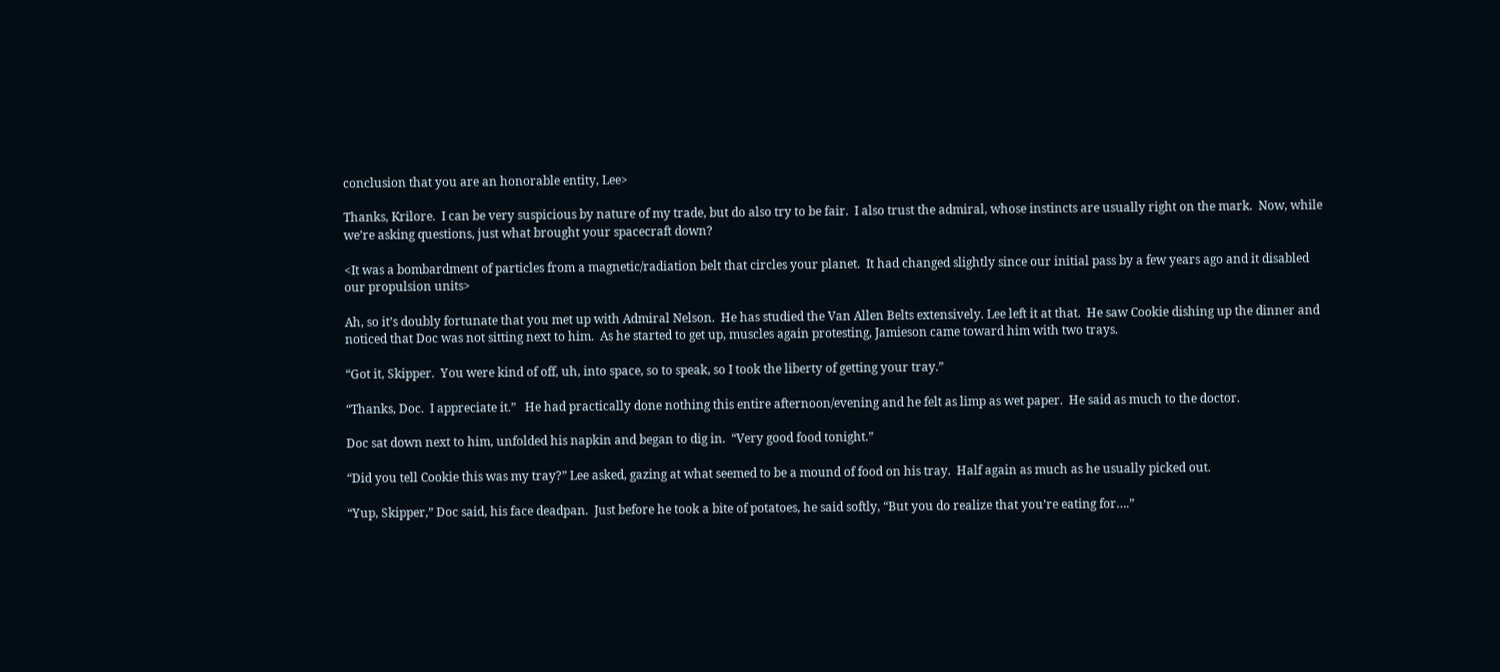conclusion that you are an honorable entity, Lee>

Thanks, Krilore.  I can be very suspicious by nature of my trade, but do also try to be fair.  I also trust the admiral, whose instincts are usually right on the mark.  Now, while we’re asking questions, just what brought your spacecraft down?

<It was a bombardment of particles from a magnetic/radiation belt that circles your planet.  It had changed slightly since our initial pass by a few years ago and it disabled our propulsion units>

Ah, so it’s doubly fortunate that you met up with Admiral Nelson.  He has studied the Van Allen Belts extensively. Lee left it at that.  He saw Cookie dishing up the dinner and noticed that Doc was not sitting next to him.  As he started to get up, muscles again protesting, Jamieson came toward him with two trays.

“Got it, Skipper.  You were kind of off, uh, into space, so to speak, so I took the liberty of getting your tray.”

“Thanks, Doc.  I appreciate it.”   He had practically done nothing this entire afternoon/evening and he felt as limp as wet paper.  He said as much to the doctor.

Doc sat down next to him, unfolded his napkin and began to dig in.  “Very good food tonight.”

“Did you tell Cookie this was my tray?” Lee asked, gazing at what seemed to be a mound of food on his tray.  Half again as much as he usually picked out.

“Yup, Skipper,” Doc said, his face deadpan.  Just before he took a bite of potatoes, he said softly, “But you do realize that you’re eating for….”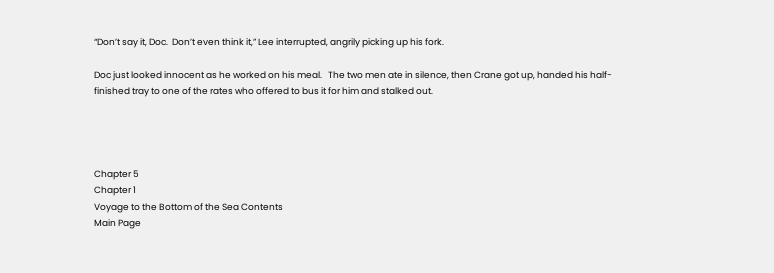“Don’t say it, Doc.  Don’t even think it,” Lee interrupted, angrily picking up his fork.

Doc just looked innocent as he worked on his meal.   The two men ate in silence, then Crane got up, handed his half-finished tray to one of the rates who offered to bus it for him and stalked out.




Chapter 5
Chapter 1
Voyage to the Bottom of the Sea Contents
Main Page